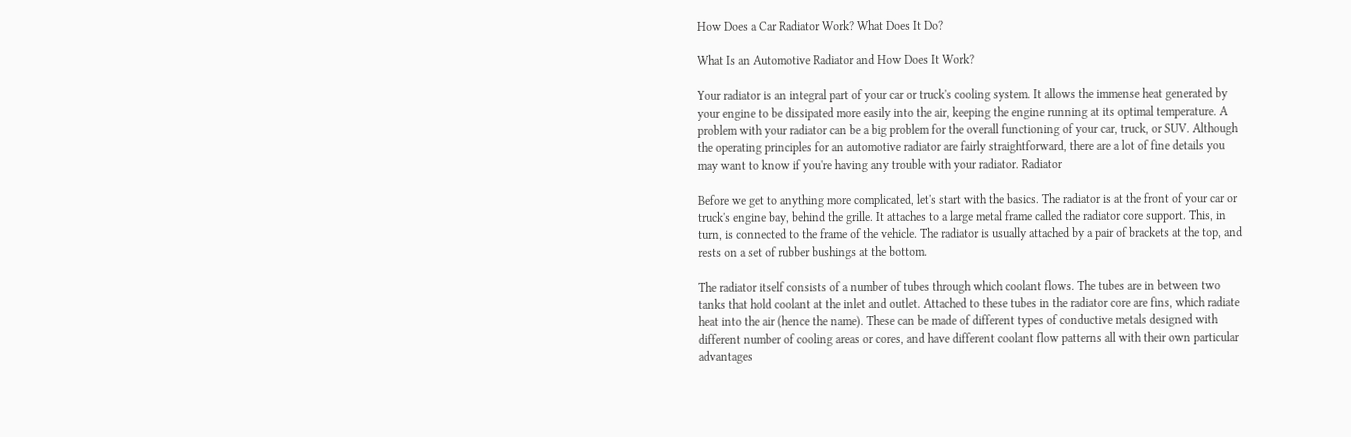How Does a Car Radiator Work? What Does It Do?

What Is an Automotive Radiator and How Does It Work?

Your radiator is an integral part of your car or truck's cooling system. It allows the immense heat generated by your engine to be dissipated more easily into the air, keeping the engine running at its optimal temperature. A problem with your radiator can be a big problem for the overall functioning of your car, truck, or SUV. Although the operating principles for an automotive radiator are fairly straightforward, there are a lot of fine details you may want to know if you're having any trouble with your radiator. Radiator

Before we get to anything more complicated, let's start with the basics. The radiator is at the front of your car or truck's engine bay, behind the grille. It attaches to a large metal frame called the radiator core support. This, in turn, is connected to the frame of the vehicle. The radiator is usually attached by a pair of brackets at the top, and rests on a set of rubber bushings at the bottom.

The radiator itself consists of a number of tubes through which coolant flows. The tubes are in between two tanks that hold coolant at the inlet and outlet. Attached to these tubes in the radiator core are fins, which radiate heat into the air (hence the name). These can be made of different types of conductive metals designed with different number of cooling areas or cores, and have different coolant flow patterns all with their own particular advantages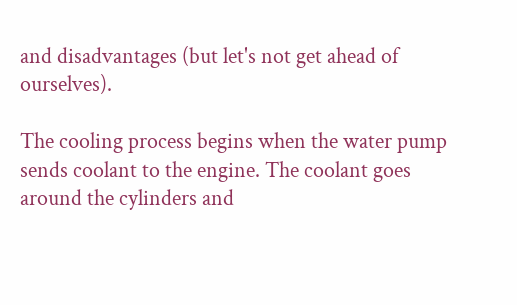and disadvantages (but let's not get ahead of ourselves).

The cooling process begins when the water pump sends coolant to the engine. The coolant goes around the cylinders and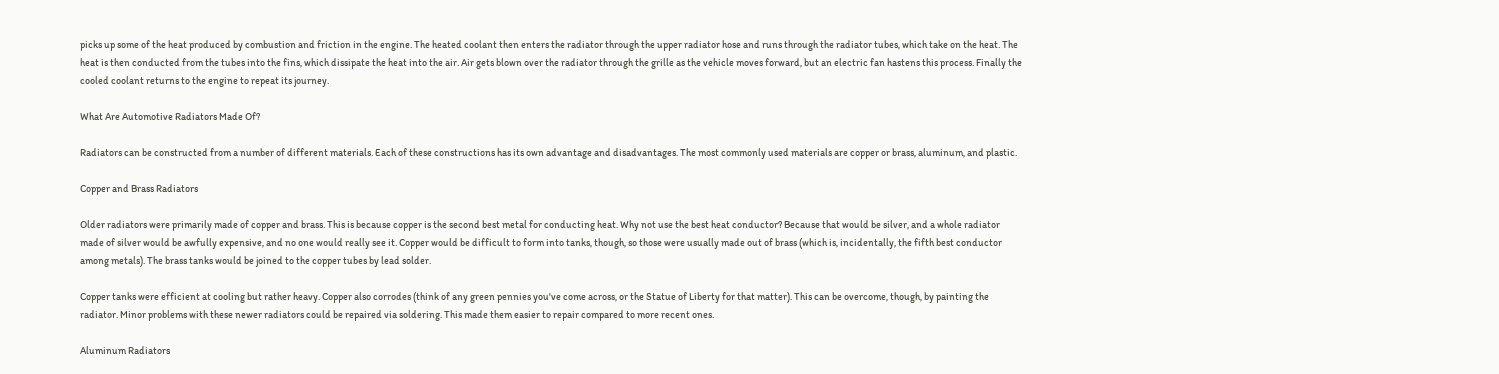picks up some of the heat produced by combustion and friction in the engine. The heated coolant then enters the radiator through the upper radiator hose and runs through the radiator tubes, which take on the heat. The heat is then conducted from the tubes into the fins, which dissipate the heat into the air. Air gets blown over the radiator through the grille as the vehicle moves forward, but an electric fan hastens this process. Finally the cooled coolant returns to the engine to repeat its journey.

What Are Automotive Radiators Made Of?

Radiators can be constructed from a number of different materials. Each of these constructions has its own advantage and disadvantages. The most commonly used materials are copper or brass, aluminum, and plastic.

Copper and Brass Radiators

Older radiators were primarily made of copper and brass. This is because copper is the second best metal for conducting heat. Why not use the best heat conductor? Because that would be silver, and a whole radiator made of silver would be awfully expensive, and no one would really see it. Copper would be difficult to form into tanks, though, so those were usually made out of brass (which is, incidentally, the fifth best conductor among metals). The brass tanks would be joined to the copper tubes by lead solder.

Copper tanks were efficient at cooling but rather heavy. Copper also corrodes (think of any green pennies you've come across, or the Statue of Liberty for that matter). This can be overcome, though, by painting the radiator. Minor problems with these newer radiators could be repaired via soldering. This made them easier to repair compared to more recent ones.

Aluminum Radiators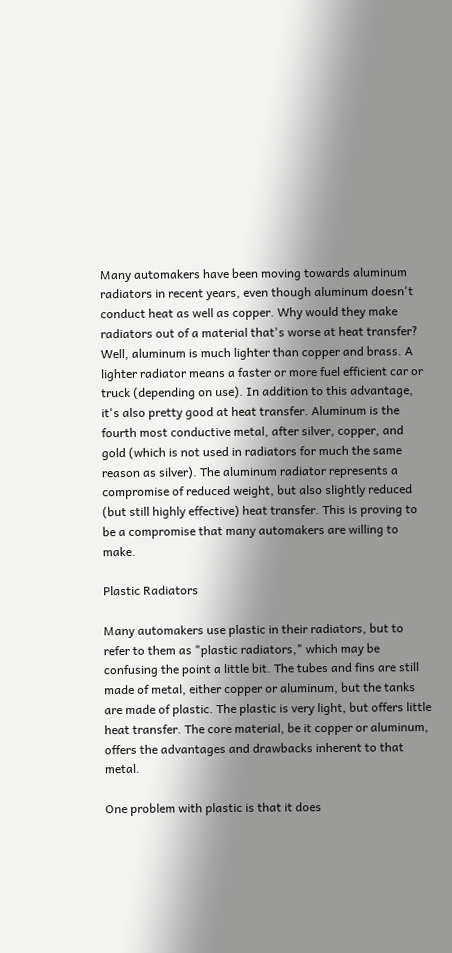Many automakers have been moving towards aluminum radiators in recent years, even though aluminum doesn't conduct heat as well as copper. Why would they make radiators out of a material that's worse at heat transfer? Well, aluminum is much lighter than copper and brass. A lighter radiator means a faster or more fuel efficient car or truck (depending on use). In addition to this advantage, it's also pretty good at heat transfer. Aluminum is the fourth most conductive metal, after silver, copper, and gold (which is not used in radiators for much the same reason as silver). The aluminum radiator represents a compromise of reduced weight, but also slightly reduced (but still highly effective) heat transfer. This is proving to be a compromise that many automakers are willing to make.

Plastic Radiators

Many automakers use plastic in their radiators, but to refer to them as "plastic radiators," which may be confusing the point a little bit. The tubes and fins are still made of metal, either copper or aluminum, but the tanks are made of plastic. The plastic is very light, but offers little heat transfer. The core material, be it copper or aluminum, offers the advantages and drawbacks inherent to that metal.

One problem with plastic is that it does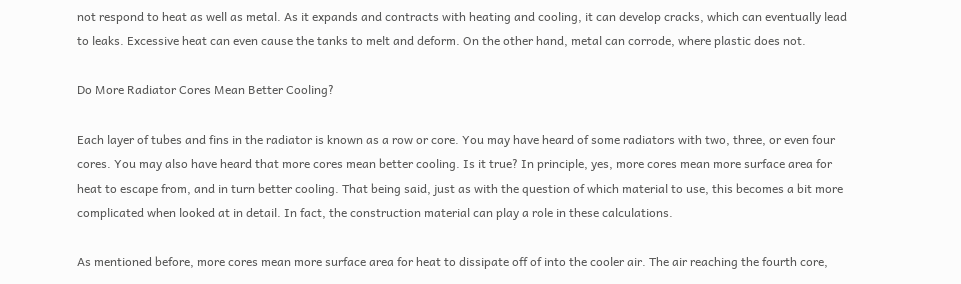not respond to heat as well as metal. As it expands and contracts with heating and cooling, it can develop cracks, which can eventually lead to leaks. Excessive heat can even cause the tanks to melt and deform. On the other hand, metal can corrode, where plastic does not.

Do More Radiator Cores Mean Better Cooling?

Each layer of tubes and fins in the radiator is known as a row or core. You may have heard of some radiators with two, three, or even four cores. You may also have heard that more cores mean better cooling. Is it true? In principle, yes, more cores mean more surface area for heat to escape from, and in turn better cooling. That being said, just as with the question of which material to use, this becomes a bit more complicated when looked at in detail. In fact, the construction material can play a role in these calculations.

As mentioned before, more cores mean more surface area for heat to dissipate off of into the cooler air. The air reaching the fourth core,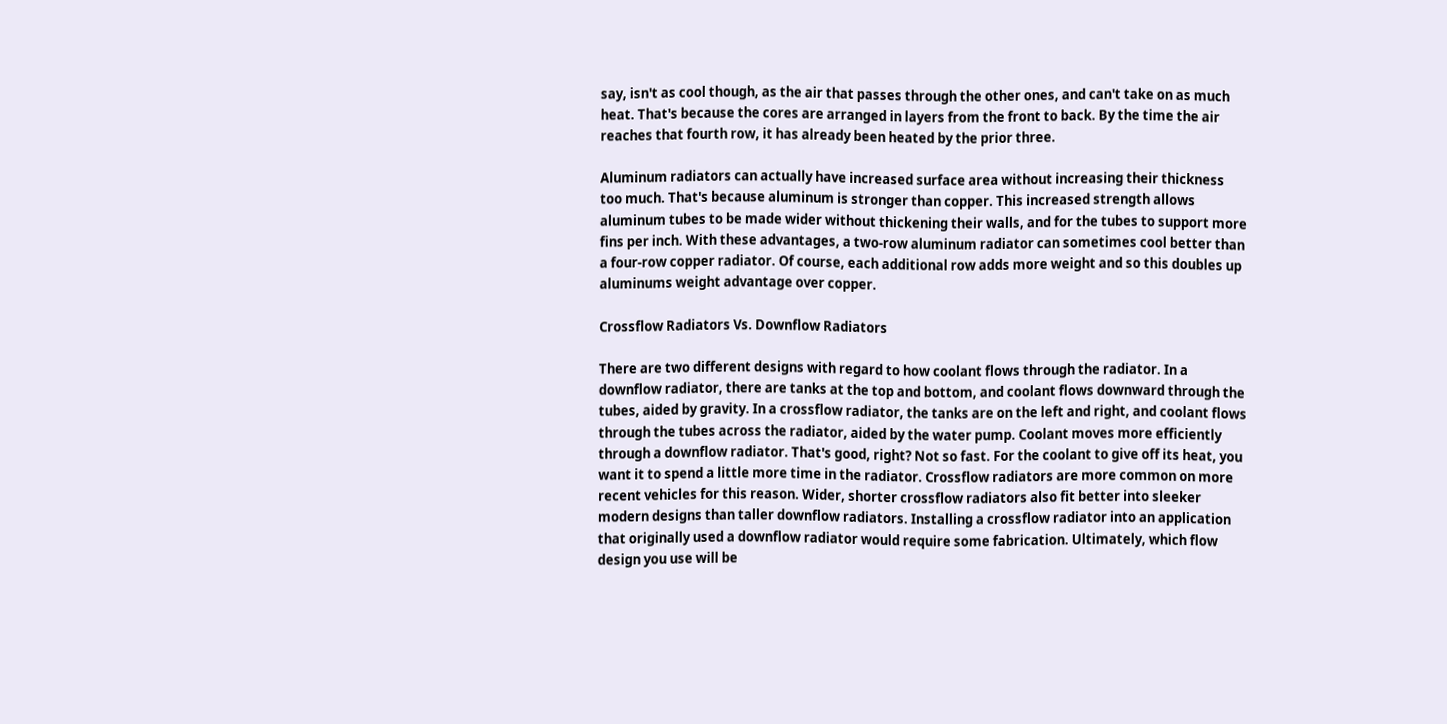say, isn't as cool though, as the air that passes through the other ones, and can't take on as much heat. That's because the cores are arranged in layers from the front to back. By the time the air reaches that fourth row, it has already been heated by the prior three.

Aluminum radiators can actually have increased surface area without increasing their thickness too much. That's because aluminum is stronger than copper. This increased strength allows aluminum tubes to be made wider without thickening their walls, and for the tubes to support more fins per inch. With these advantages, a two-row aluminum radiator can sometimes cool better than a four-row copper radiator. Of course, each additional row adds more weight and so this doubles up aluminums weight advantage over copper.

Crossflow Radiators Vs. Downflow Radiators

There are two different designs with regard to how coolant flows through the radiator. In a downflow radiator, there are tanks at the top and bottom, and coolant flows downward through the tubes, aided by gravity. In a crossflow radiator, the tanks are on the left and right, and coolant flows through the tubes across the radiator, aided by the water pump. Coolant moves more efficiently through a downflow radiator. That's good, right? Not so fast. For the coolant to give off its heat, you want it to spend a little more time in the radiator. Crossflow radiators are more common on more recent vehicles for this reason. Wider, shorter crossflow radiators also fit better into sleeker modern designs than taller downflow radiators. Installing a crossflow radiator into an application that originally used a downflow radiator would require some fabrication. Ultimately, which flow design you use will be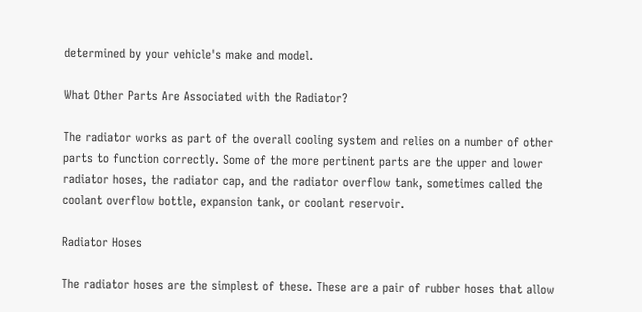determined by your vehicle's make and model.

What Other Parts Are Associated with the Radiator?

The radiator works as part of the overall cooling system and relies on a number of other parts to function correctly. Some of the more pertinent parts are the upper and lower radiator hoses, the radiator cap, and the radiator overflow tank, sometimes called the coolant overflow bottle, expansion tank, or coolant reservoir.

Radiator Hoses

The radiator hoses are the simplest of these. These are a pair of rubber hoses that allow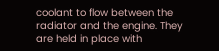coolant to flow between the radiator and the engine. They are held in place with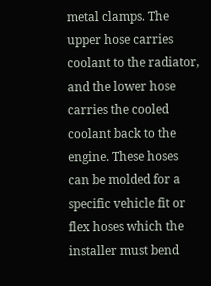metal clamps. The upper hose carries coolant to the radiator, and the lower hose carries the cooled coolant back to the engine. These hoses can be molded for a specific vehicle fit or flex hoses which the installer must bend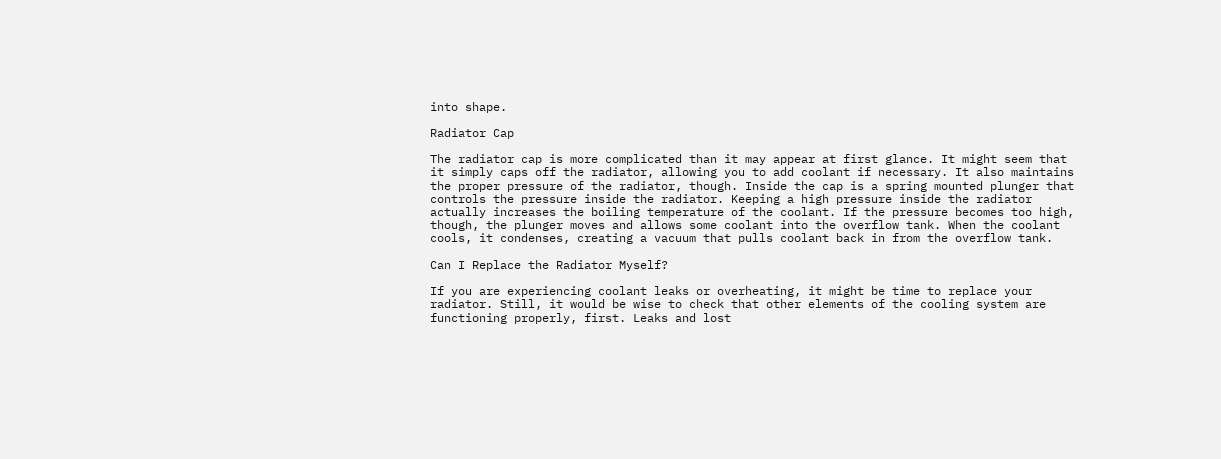into shape.

Radiator Cap

The radiator cap is more complicated than it may appear at first glance. It might seem that it simply caps off the radiator, allowing you to add coolant if necessary. It also maintains the proper pressure of the radiator, though. Inside the cap is a spring mounted plunger that controls the pressure inside the radiator. Keeping a high pressure inside the radiator actually increases the boiling temperature of the coolant. If the pressure becomes too high, though, the plunger moves and allows some coolant into the overflow tank. When the coolant cools, it condenses, creating a vacuum that pulls coolant back in from the overflow tank.

Can I Replace the Radiator Myself?

If you are experiencing coolant leaks or overheating, it might be time to replace your radiator. Still, it would be wise to check that other elements of the cooling system are functioning properly, first. Leaks and lost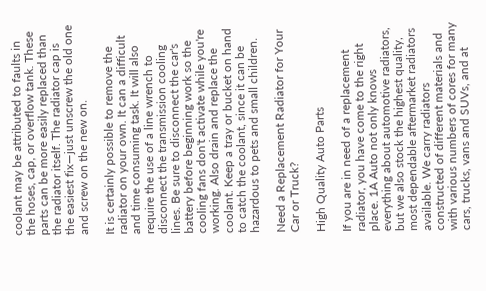coolant may be attributed to faults in the hoses, cap, or overflow tank. These parts can be more easily replaced than the radiator itself. The radiator cap is the easiest fix—just unscrew the old one and screw on the new on.

It is certainly possible to remove the radiator on your own. It can a difficult and time consuming task. It will also require the use of a line wrench to disconnect the transmission cooling lines. Be sure to disconnect the car's battery before beginning work so the cooling fans don't activate while you're working. Also drain and replace the coolant. Keep a tray or bucket on hand to catch the coolant, since it can be hazardous to pets and small children.

Need a Replacement Radiator for Your Car or Truck?

High Quality Auto Parts

If you are in need of a replacement radiator, you have come to the right place. 1A Auto not only knows everything about automotive radiators, but we also stock the highest quality, most dependable aftermarket radiators available. We carry radiators constructed of different materials and with various numbers of cores for many cars, trucks, vans and SUVs, and at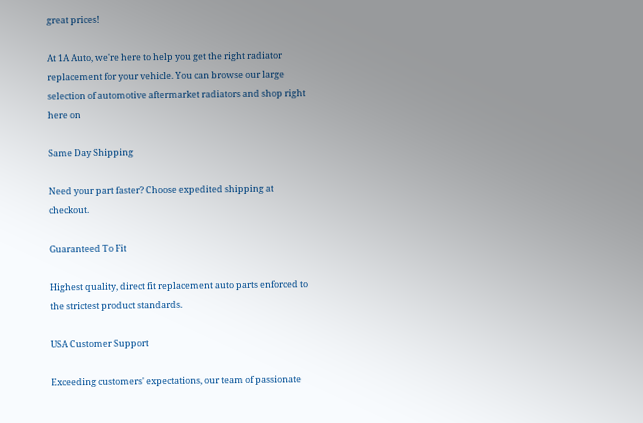great prices!

At 1A Auto, we're here to help you get the right radiator replacement for your vehicle. You can browse our large selection of automotive aftermarket radiators and shop right here on

Same Day Shipping

Need your part faster? Choose expedited shipping at checkout.

Guaranteed To Fit

Highest quality, direct fit replacement auto parts enforced to the strictest product standards.

USA Customer Support

Exceeding customers' expectations, our team of passionate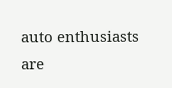auto enthusiasts are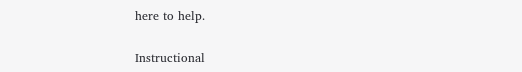here to help.

Instructional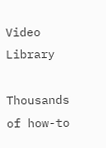Video Library

Thousands of how-to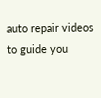auto repair videos to guide you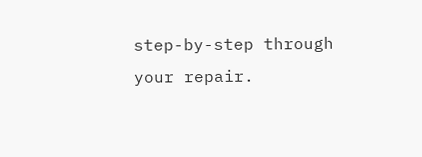step-by-step through your repair.